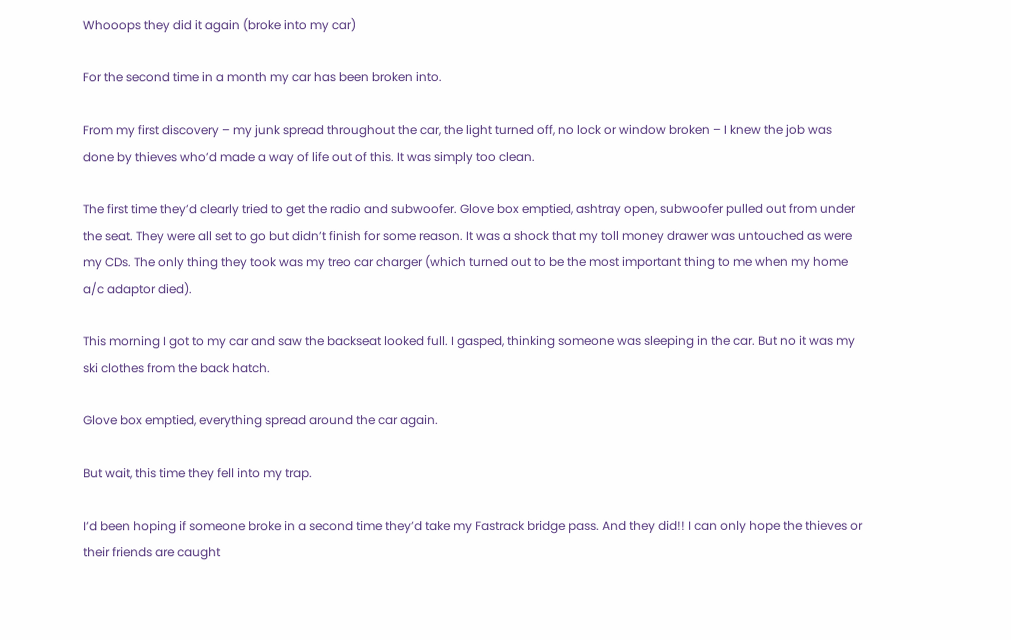Whooops they did it again (broke into my car)

For the second time in a month my car has been broken into.

From my first discovery – my junk spread throughout the car, the light turned off, no lock or window broken – I knew the job was done by thieves who’d made a way of life out of this. It was simply too clean.

The first time they’d clearly tried to get the radio and subwoofer. Glove box emptied, ashtray open, subwoofer pulled out from under the seat. They were all set to go but didn’t finish for some reason. It was a shock that my toll money drawer was untouched as were my CDs. The only thing they took was my treo car charger (which turned out to be the most important thing to me when my home a/c adaptor died).

This morning I got to my car and saw the backseat looked full. I gasped, thinking someone was sleeping in the car. But no it was my ski clothes from the back hatch.

Glove box emptied, everything spread around the car again.

But wait, this time they fell into my trap.

I’d been hoping if someone broke in a second time they’d take my Fastrack bridge pass. And they did!! I can only hope the thieves or their friends are caught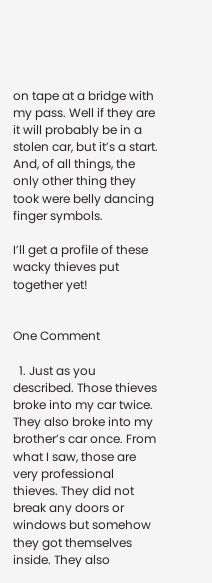on tape at a bridge with my pass. Well if they are it will probably be in a stolen car, but it’s a start. And, of all things, the only other thing they took were belly dancing finger symbols.

I’ll get a profile of these wacky thieves put together yet!


One Comment

  1. Just as you described. Those thieves broke into my car twice. They also broke into my brother’s car once. From what I saw, those are very professional thieves. They did not break any doors or windows but somehow they got themselves inside. They also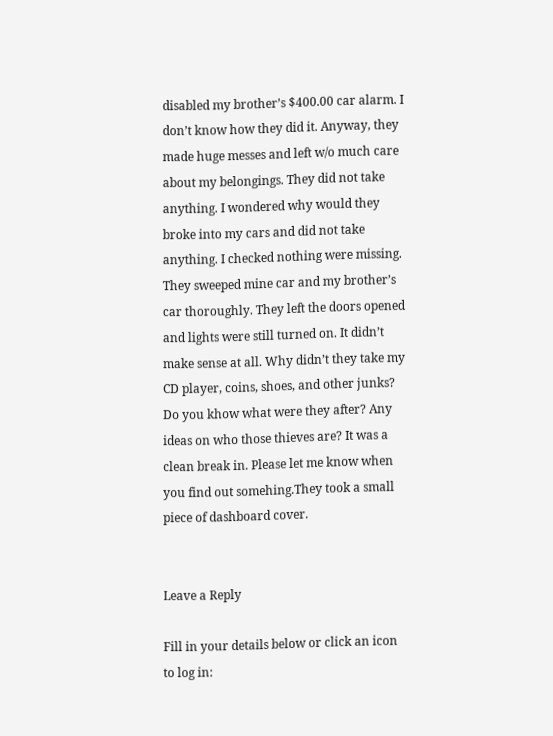disabled my brother’s $400.00 car alarm. I don’t know how they did it. Anyway, they made huge messes and left w/o much care about my belongings. They did not take anything. I wondered why would they broke into my cars and did not take anything. I checked nothing were missing. They sweeped mine car and my brother’s car thoroughly. They left the doors opened and lights were still turned on. It didn’t make sense at all. Why didn’t they take my CD player, coins, shoes, and other junks? Do you khow what were they after? Any ideas on who those thieves are? It was a clean break in. Please let me know when you find out somehing.They took a small piece of dashboard cover.


Leave a Reply

Fill in your details below or click an icon to log in: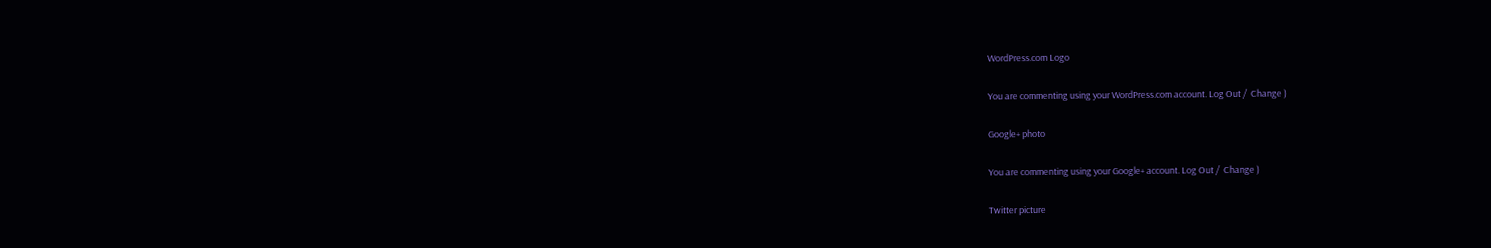WordPress.com Logo

You are commenting using your WordPress.com account. Log Out /  Change )

Google+ photo

You are commenting using your Google+ account. Log Out /  Change )

Twitter picture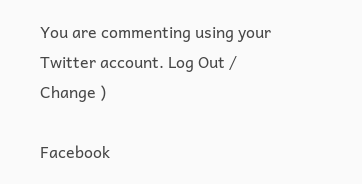You are commenting using your Twitter account. Log Out /  Change )

Facebook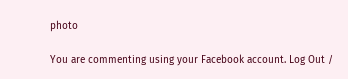photo

You are commenting using your Facebook account. Log Out /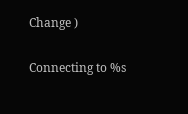Change )


Connecting to %s